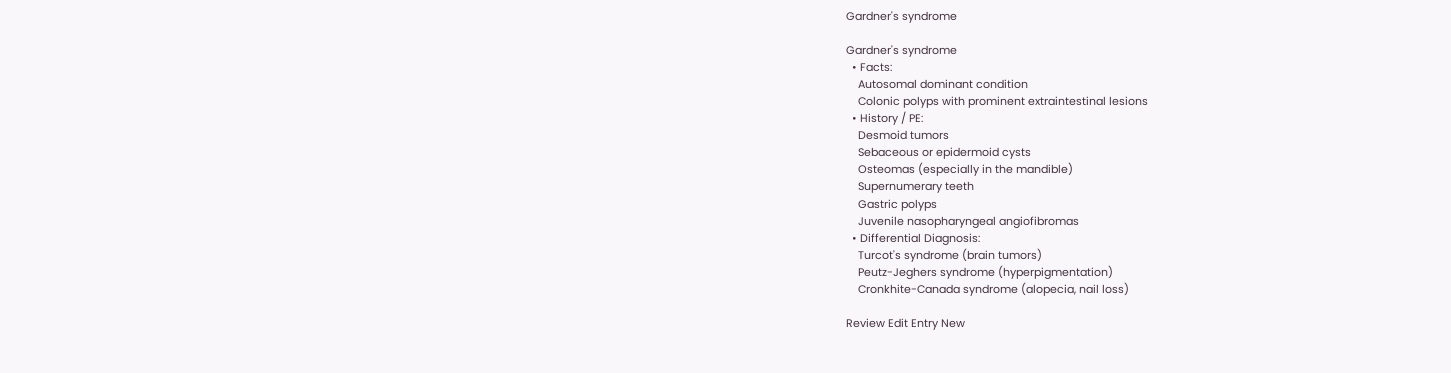Gardner's syndrome

Gardner's syndrome
  • Facts:
    Autosomal dominant condition
    Colonic polyps with prominent extraintestinal lesions
  • History / PE:
    Desmoid tumors
    Sebaceous or epidermoid cysts
    Osteomas (especially in the mandible)
    Supernumerary teeth
    Gastric polyps
    Juvenile nasopharyngeal angiofibromas
  • Differential Diagnosis:
    Turcot's syndrome (brain tumors)
    Peutz-Jeghers syndrome (hyperpigmentation)
    Cronkhite-Canada syndrome (alopecia, nail loss)

Review Edit Entry New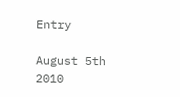Entry

August 5th 2010